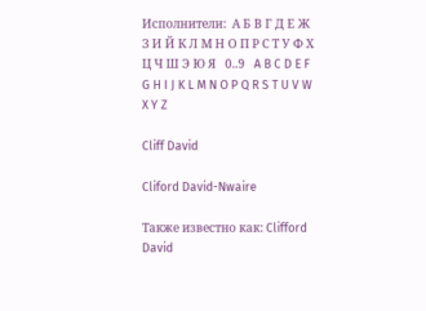Исполнители:  А Б В Г Д Е Ж З И Й К Л М Н О П Р С Т У Ф Х Ц Ч Ш Э Ю Я   0..9   A B C D E F G H I J K L M N O P Q R S T U V W X Y Z

Cliff David

Cliford David-Nwaire

Также известно как: Clifford David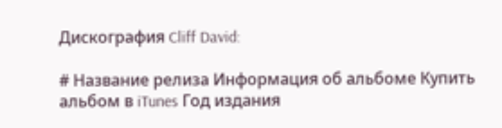Дискография Cliff David:

# Название релиза Информация об aльбоме Купить альбом в iTunes Год издания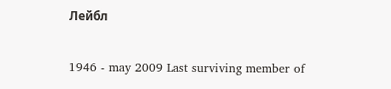Лейбл

1946 - may 2009 Last surviving member of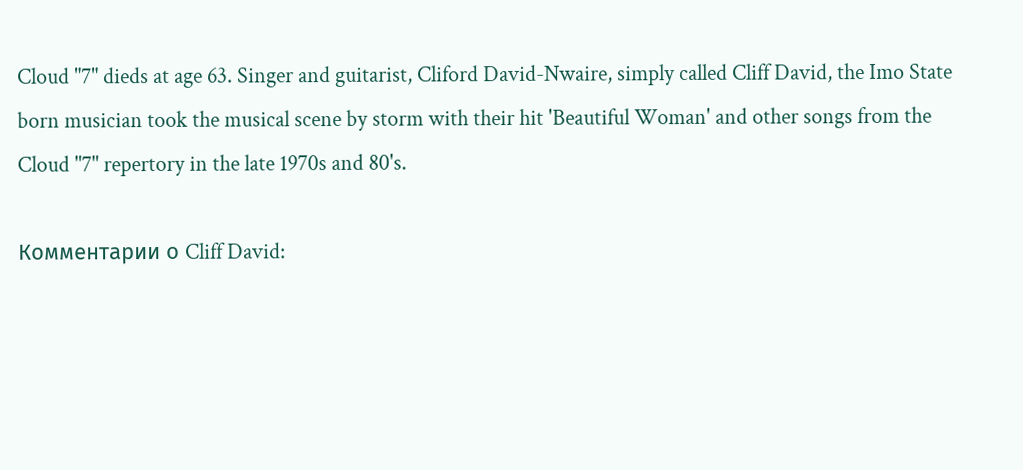Cloud "7" dieds at age 63. Singer and guitarist, Cliford David-Nwaire, simply called Cliff David, the Imo State born musician took the musical scene by storm with their hit 'Beautiful Woman' and other songs from the Cloud "7" repertory in the late 1970s and 80's.

Комментарии о Cliff David: